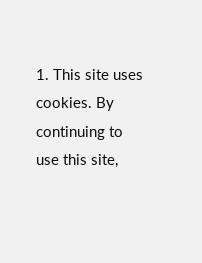1. This site uses cookies. By continuing to use this site,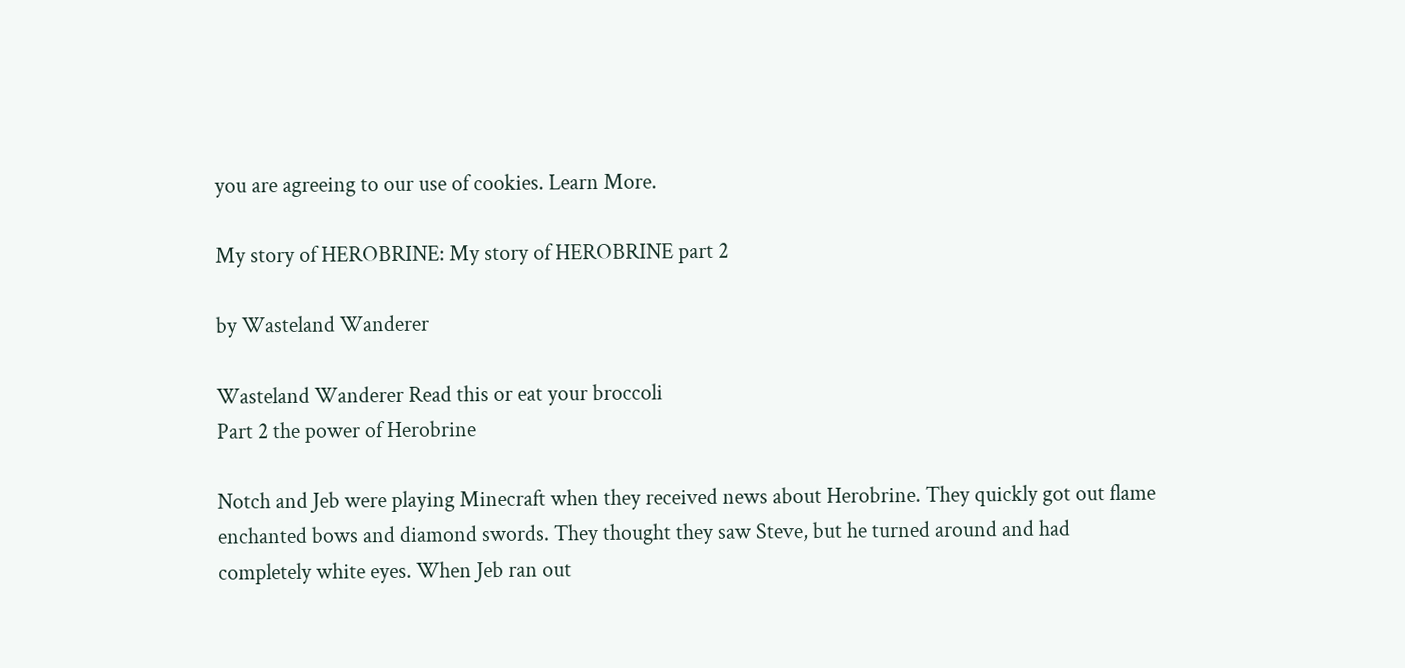you are agreeing to our use of cookies. Learn More.

My story of HEROBRINE: My story of HEROBRINE part 2

by Wasteland Wanderer

Wasteland Wanderer Read this or eat your broccoli
Part 2 the power of Herobrine

Notch and Jeb were playing Minecraft when they received news about Herobrine. They quickly got out flame enchanted bows and diamond swords. They thought they saw Steve, but he turned around and had completely white eyes. When Jeb ran out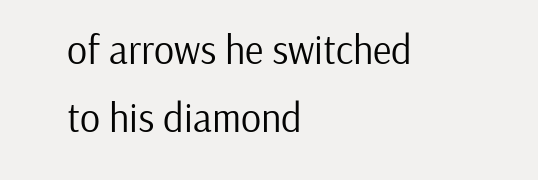of arrows he switched to his diamond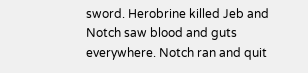sword. Herobrine killed Jeb and Notch saw blood and guts everywhere. Notch ran and quit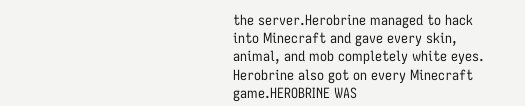the server.Herobrine managed to hack into Minecraft and gave every skin, animal, and mob completely white eyes. Herobrine also got on every Minecraft game.HEROBRINE WAS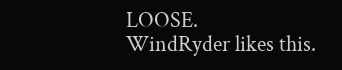LOOSE.
WindRyder likes this.